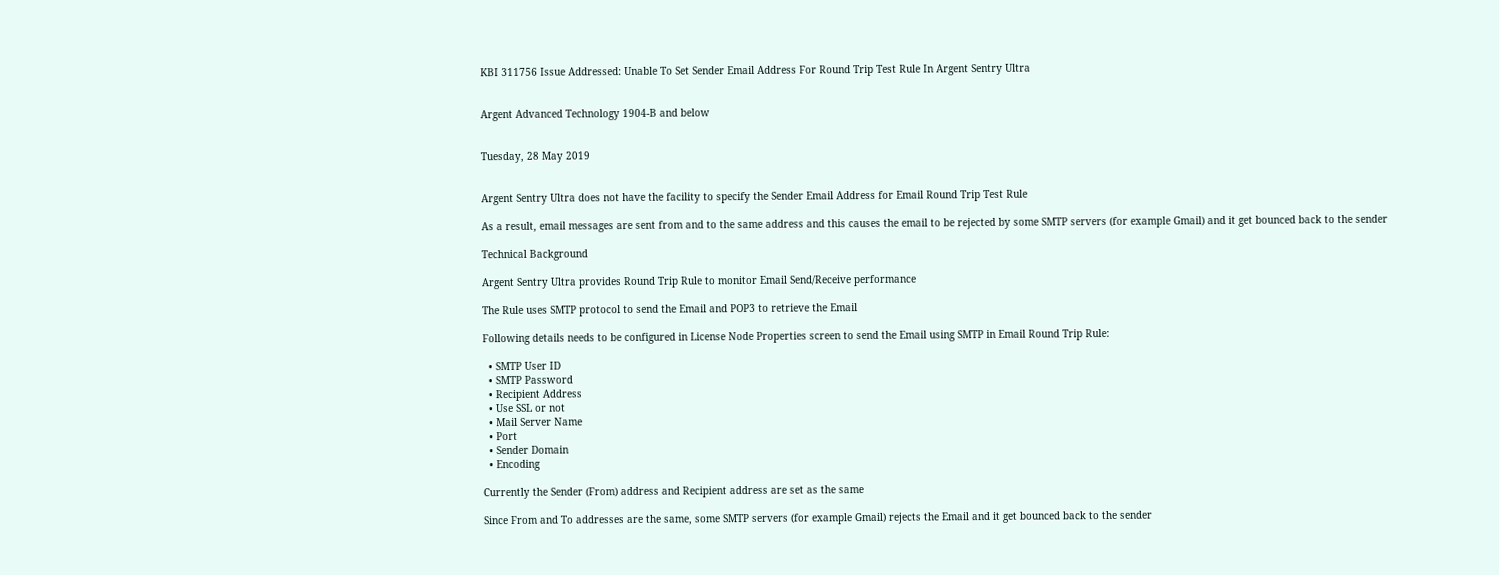KBI 311756 Issue Addressed: Unable To Set Sender Email Address For Round Trip Test Rule In Argent Sentry Ultra


Argent Advanced Technology 1904-B and below


Tuesday, 28 May 2019


Argent Sentry Ultra does not have the facility to specify the Sender Email Address for Email Round Trip Test Rule

As a result, email messages are sent from and to the same address and this causes the email to be rejected by some SMTP servers (for example Gmail) and it get bounced back to the sender

Technical Background

Argent Sentry Ultra provides Round Trip Rule to monitor Email Send/Receive performance

The Rule uses SMTP protocol to send the Email and POP3 to retrieve the Email

Following details needs to be configured in License Node Properties screen to send the Email using SMTP in Email Round Trip Rule:

  • SMTP User ID
  • SMTP Password
  • Recipient Address
  • Use SSL or not
  • Mail Server Name
  • Port
  • Sender Domain
  • Encoding

Currently the Sender (From) address and Recipient address are set as the same

Since From and To addresses are the same, some SMTP servers (for example Gmail) rejects the Email and it get bounced back to the sender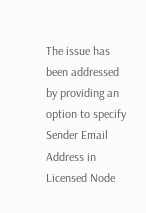The issue has been addressed by providing an option to specify Sender Email Address in Licensed Node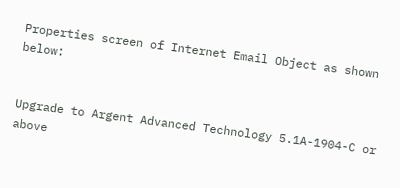Properties screen of Internet Email Object as shown below:


Upgrade to Argent Advanced Technology 5.1A-1904-C or above